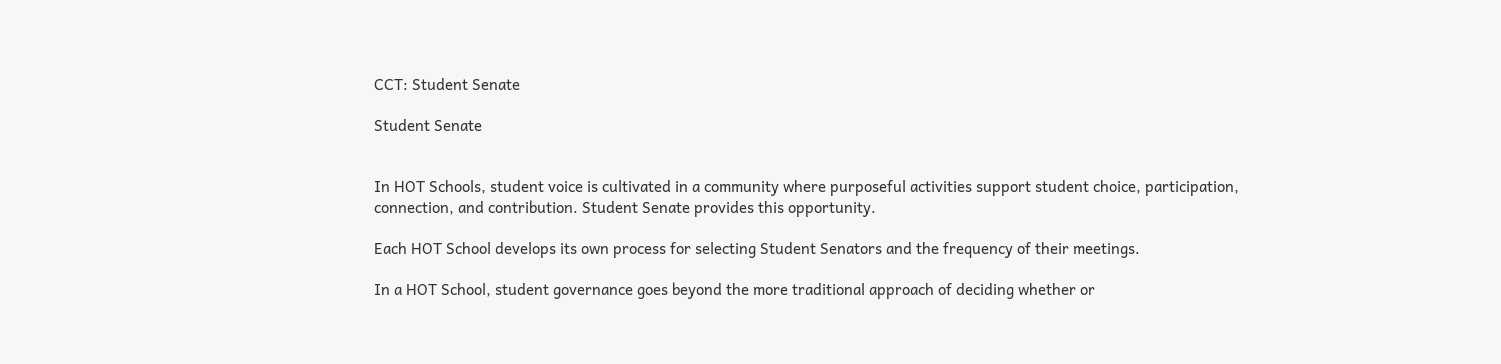CCT: Student Senate

Student Senate


In HOT Schools, student voice is cultivated in a community where purposeful activities support student choice, participation, connection, and contribution. Student Senate provides this opportunity.

Each HOT School develops its own process for selecting Student Senators and the frequency of their meetings.

In a HOT School, student governance goes beyond the more traditional approach of deciding whether or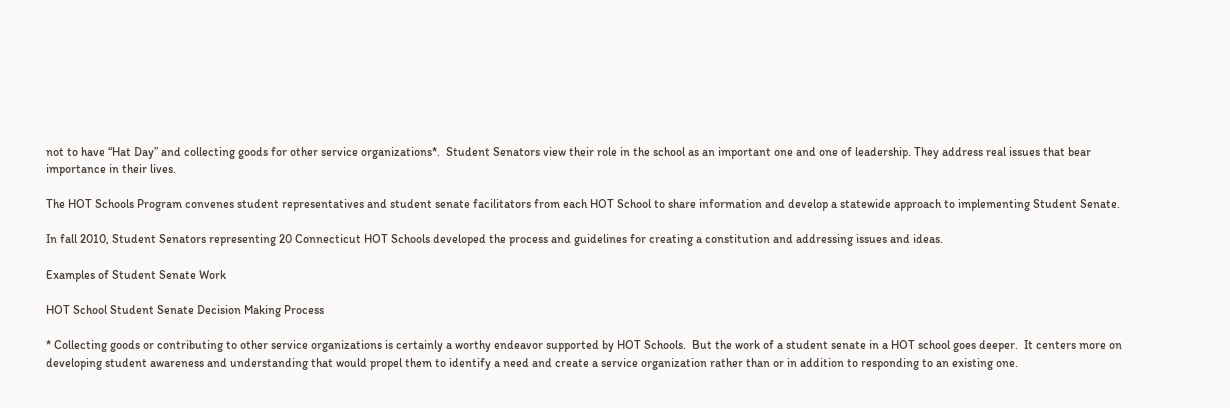not to have “Hat Day” and collecting goods for other service organizations*.  Student Senators view their role in the school as an important one and one of leadership. They address real issues that bear importance in their lives.

The HOT Schools Program convenes student representatives and student senate facilitators from each HOT School to share information and develop a statewide approach to implementing Student Senate.

In fall 2010, Student Senators representing 20 Connecticut HOT Schools developed the process and guidelines for creating a constitution and addressing issues and ideas.

Examples of Student Senate Work

HOT School Student Senate Decision Making Process

* Collecting goods or contributing to other service organizations is certainly a worthy endeavor supported by HOT Schools.  But the work of a student senate in a HOT school goes deeper.  It centers more on developing student awareness and understanding that would propel them to identify a need and create a service organization rather than or in addition to responding to an existing one.